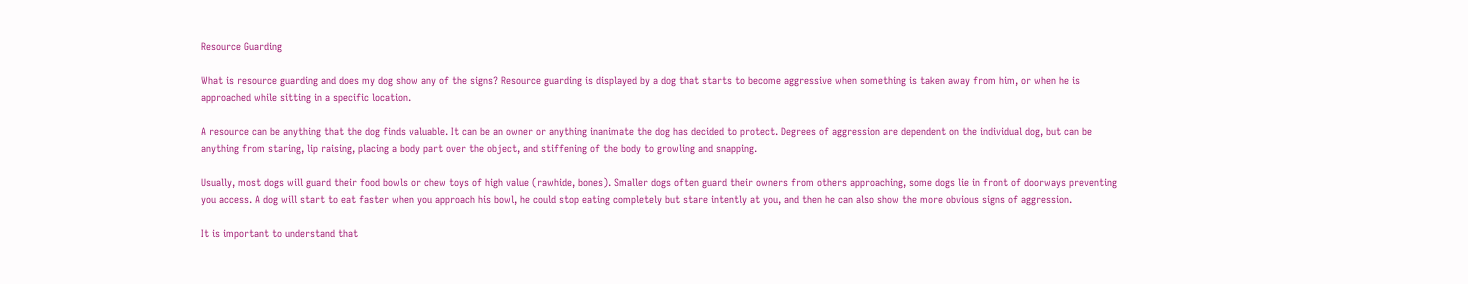Resource Guarding

What is resource guarding and does my dog show any of the signs? Resource guarding is displayed by a dog that starts to become aggressive when something is taken away from him, or when he is approached while sitting in a specific location.

A resource can be anything that the dog finds valuable. It can be an owner or anything inanimate the dog has decided to protect. Degrees of aggression are dependent on the individual dog, but can be anything from staring, lip raising, placing a body part over the object, and stiffening of the body to growling and snapping.

Usually, most dogs will guard their food bowls or chew toys of high value (rawhide, bones). Smaller dogs often guard their owners from others approaching, some dogs lie in front of doorways preventing you access. A dog will start to eat faster when you approach his bowl, he could stop eating completely but stare intently at you, and then he can also show the more obvious signs of aggression.

It is important to understand that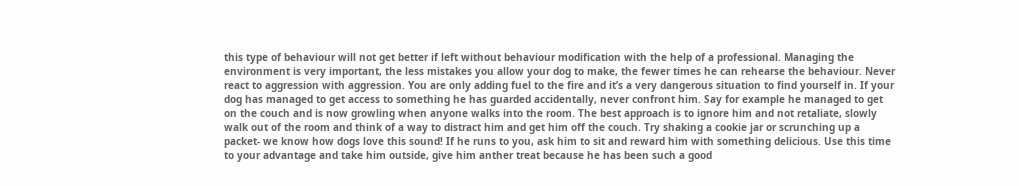this type of behaviour will not get better if left without behaviour modification with the help of a professional. Managing the environment is very important, the less mistakes you allow your dog to make, the fewer times he can rehearse the behaviour. Never react to aggression with aggression. You are only adding fuel to the fire and it’s a very dangerous situation to find yourself in. If your dog has managed to get access to something he has guarded accidentally, never confront him. Say for example he managed to get on the couch and is now growling when anyone walks into the room. The best approach is to ignore him and not retaliate, slowly walk out of the room and think of a way to distract him and get him off the couch. Try shaking a cookie jar or scrunching up a packet- we know how dogs love this sound! If he runs to you, ask him to sit and reward him with something delicious. Use this time to your advantage and take him outside, give him anther treat because he has been such a good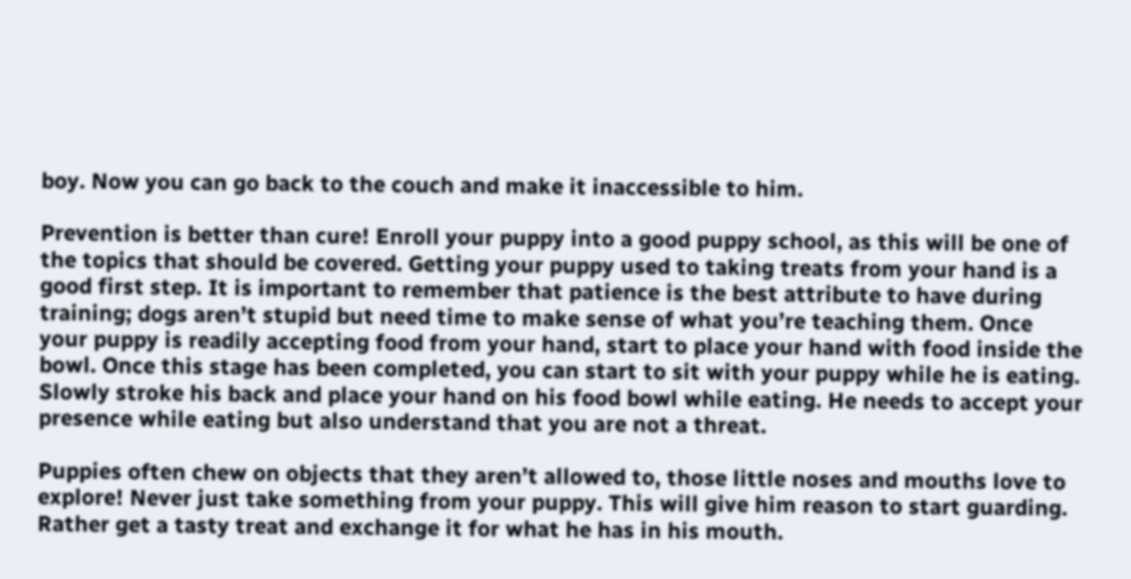boy. Now you can go back to the couch and make it inaccessible to him.

Prevention is better than cure! Enroll your puppy into a good puppy school, as this will be one of the topics that should be covered. Getting your puppy used to taking treats from your hand is a good first step. It is important to remember that patience is the best attribute to have during training; dogs aren’t stupid but need time to make sense of what you’re teaching them. Once your puppy is readily accepting food from your hand, start to place your hand with food inside the bowl. Once this stage has been completed, you can start to sit with your puppy while he is eating. Slowly stroke his back and place your hand on his food bowl while eating. He needs to accept your presence while eating but also understand that you are not a threat.

Puppies often chew on objects that they aren’t allowed to, those little noses and mouths love to explore! Never just take something from your puppy. This will give him reason to start guarding. Rather get a tasty treat and exchange it for what he has in his mouth.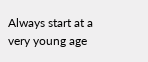Always start at a very young age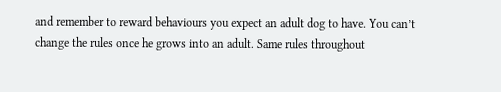and remember to reward behaviours you expect an adult dog to have. You can’t change the rules once he grows into an adult. Same rules throughout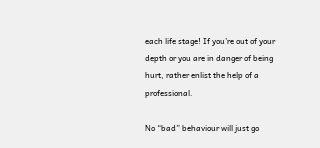each life stage! If you’re out of your depth or you are in danger of being hurt, rather enlist the help of a professional.

No “bad” behaviour will just go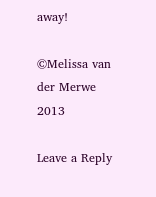away!

©Melissa van der Merwe 2013

Leave a Reply